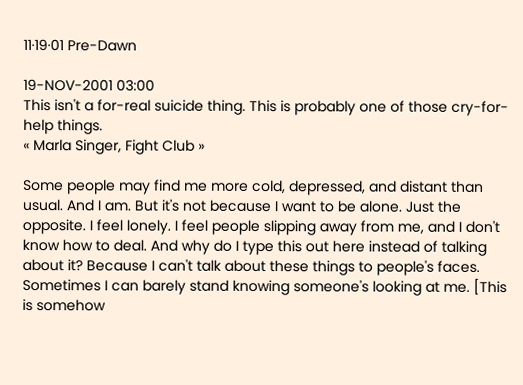11·19·01 Pre-Dawn

19-NOV-2001 03:00
This isn't a for-real suicide thing. This is probably one of those cry-for-help things.
« Marla Singer, Fight Club »

Some people may find me more cold, depressed, and distant than usual. And I am. But it's not because I want to be alone. Just the opposite. I feel lonely. I feel people slipping away from me, and I don't know how to deal. And why do I type this out here instead of talking about it? Because I can't talk about these things to people's faces. Sometimes I can barely stand knowing someone's looking at me. [This is somehow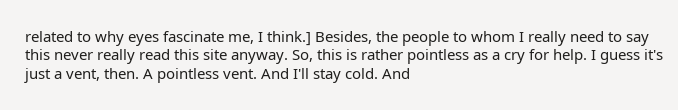related to why eyes fascinate me, I think.] Besides, the people to whom I really need to say this never really read this site anyway. So, this is rather pointless as a cry for help. I guess it's just a vent, then. A pointless vent. And I'll stay cold. And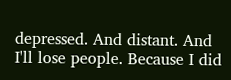depressed. And distant. And I'll lose people. Because I did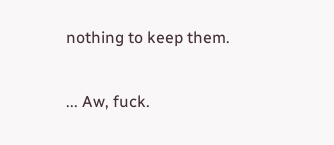nothing to keep them.

... Aw, fuck.